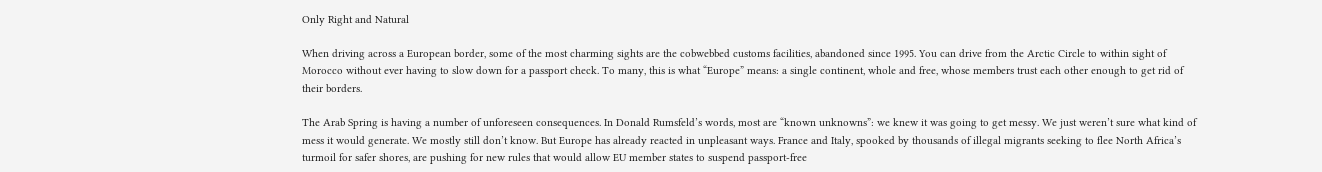Only Right and Natural

When driving across a European border, some of the most charming sights are the cobwebbed customs facilities, abandoned since 1995. You can drive from the Arctic Circle to within sight of Morocco without ever having to slow down for a passport check. To many, this is what “Europe” means: a single continent, whole and free, whose members trust each other enough to get rid of their borders.

The Arab Spring is having a number of unforeseen consequences. In Donald Rumsfeld’s words, most are “known unknowns”: we knew it was going to get messy. We just weren’t sure what kind of mess it would generate. We mostly still don’t know. But Europe has already reacted in unpleasant ways. France and Italy, spooked by thousands of illegal migrants seeking to flee North Africa’s turmoil for safer shores, are pushing for new rules that would allow EU member states to suspend passport-free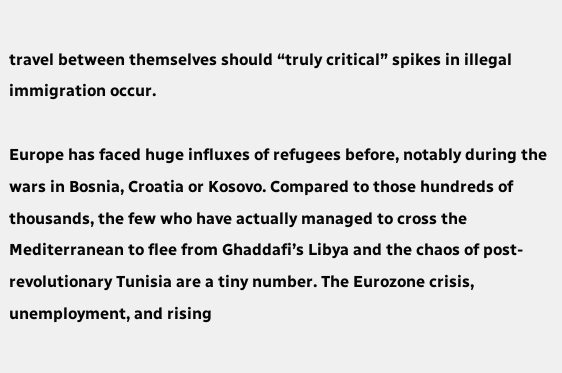travel between themselves should “truly critical” spikes in illegal immigration occur.

Europe has faced huge influxes of refugees before, notably during the wars in Bosnia, Croatia or Kosovo. Compared to those hundreds of thousands, the few who have actually managed to cross the Mediterranean to flee from Ghaddafi’s Libya and the chaos of post-revolutionary Tunisia are a tiny number. The Eurozone crisis, unemployment, and rising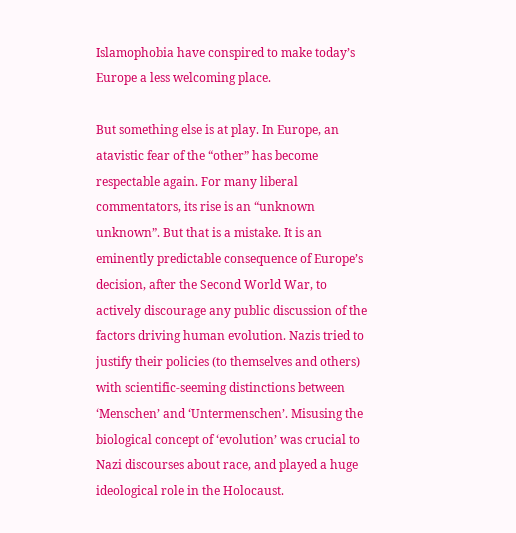Islamophobia have conspired to make today’s Europe a less welcoming place.

But something else is at play. In Europe, an atavistic fear of the “other” has become respectable again. For many liberal commentators, its rise is an “unknown unknown”. But that is a mistake. It is an eminently predictable consequence of Europe’s decision, after the Second World War, to actively discourage any public discussion of the factors driving human evolution. Nazis tried to justify their policies (to themselves and others) with scientific-seeming distinctions between ‘Menschen’ and ‘Untermenschen’. Misusing the biological concept of ‘evolution’ was crucial to Nazi discourses about race, and played a huge ideological role in the Holocaust.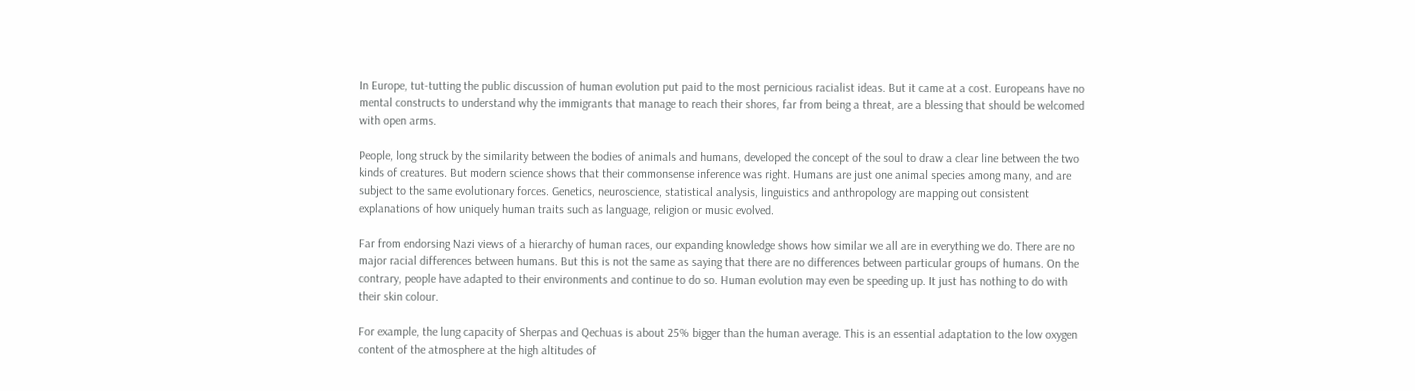In Europe, tut-tutting the public discussion of human evolution put paid to the most pernicious racialist ideas. But it came at a cost. Europeans have no mental constructs to understand why the immigrants that manage to reach their shores, far from being a threat, are a blessing that should be welcomed with open arms.

People, long struck by the similarity between the bodies of animals and humans, developed the concept of the soul to draw a clear line between the two kinds of creatures. But modern science shows that their commonsense inference was right. Humans are just one animal species among many, and are subject to the same evolutionary forces. Genetics, neuroscience, statistical analysis, linguistics and anthropology are mapping out consistent explanations of how uniquely human traits such as language, religion or music evolved.

Far from endorsing Nazi views of a hierarchy of human races, our expanding knowledge shows how similar we all are in everything we do. There are no major racial differences between humans. But this is not the same as saying that there are no differences between particular groups of humans. On the contrary, people have adapted to their environments and continue to do so. Human evolution may even be speeding up. It just has nothing to do with their skin colour.

For example, the lung capacity of Sherpas and Qechuas is about 25% bigger than the human average. This is an essential adaptation to the low oxygen content of the atmosphere at the high altitudes of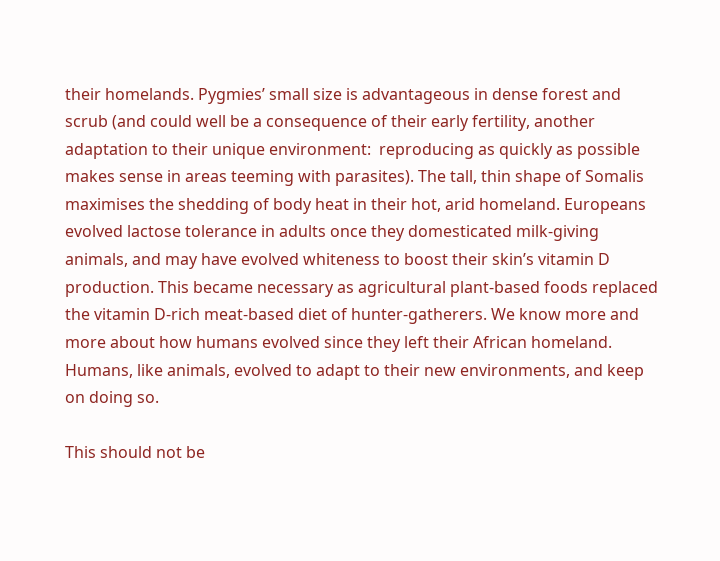their homelands. Pygmies’ small size is advantageous in dense forest and scrub (and could well be a consequence of their early fertility, another adaptation to their unique environment:  reproducing as quickly as possible makes sense in areas teeming with parasites). The tall, thin shape of Somalis maximises the shedding of body heat in their hot, arid homeland. Europeans evolved lactose tolerance in adults once they domesticated milk-giving animals, and may have evolved whiteness to boost their skin’s vitamin D production. This became necessary as agricultural plant-based foods replaced the vitamin D-rich meat-based diet of hunter-gatherers. We know more and more about how humans evolved since they left their African homeland. Humans, like animals, evolved to adapt to their new environments, and keep on doing so.

This should not be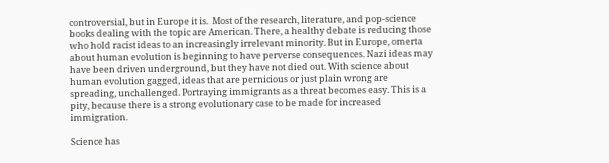controversial, but in Europe it is.  Most of the research, literature, and pop-science books dealing with the topic are American. There, a healthy debate is reducing those who hold racist ideas to an increasingly irrelevant minority. But in Europe, omerta about human evolution is beginning to have perverse consequences. Nazi ideas may have been driven underground, but they have not died out. With science about human evolution gagged, ideas that are pernicious or just plain wrong are spreading, unchallenged. Portraying immigrants as a threat becomes easy. This is a pity, because there is a strong evolutionary case to be made for increased immigration.

Science has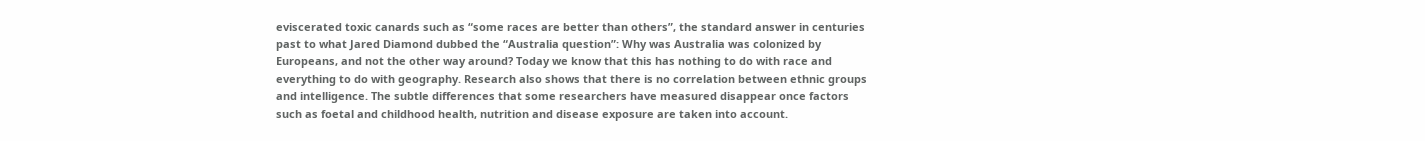eviscerated toxic canards such as “some races are better than others”, the standard answer in centuries past to what Jared Diamond dubbed the “Australia question”: Why was Australia was colonized by Europeans, and not the other way around? Today we know that this has nothing to do with race and everything to do with geography. Research also shows that there is no correlation between ethnic groups and intelligence. The subtle differences that some researchers have measured disappear once factors such as foetal and childhood health, nutrition and disease exposure are taken into account.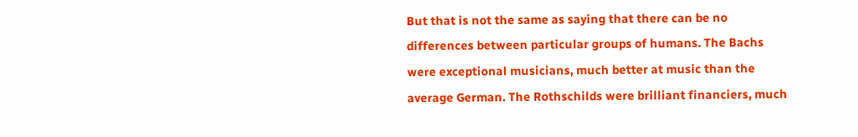But that is not the same as saying that there can be no differences between particular groups of humans. The Bachs were exceptional musicians, much better at music than the average German. The Rothschilds were brilliant financiers, much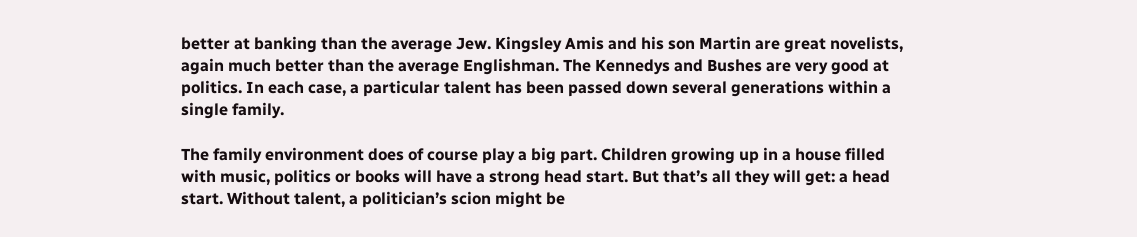better at banking than the average Jew. Kingsley Amis and his son Martin are great novelists, again much better than the average Englishman. The Kennedys and Bushes are very good at politics. In each case, a particular talent has been passed down several generations within a single family.

The family environment does of course play a big part. Children growing up in a house filled with music, politics or books will have a strong head start. But that’s all they will get: a head start. Without talent, a politician’s scion might be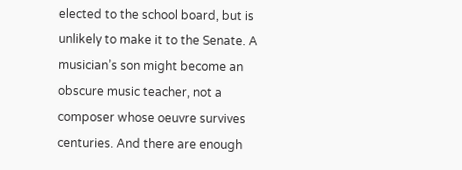elected to the school board, but is unlikely to make it to the Senate. A musician’s son might become an obscure music teacher, not a composer whose oeuvre survives centuries. And there are enough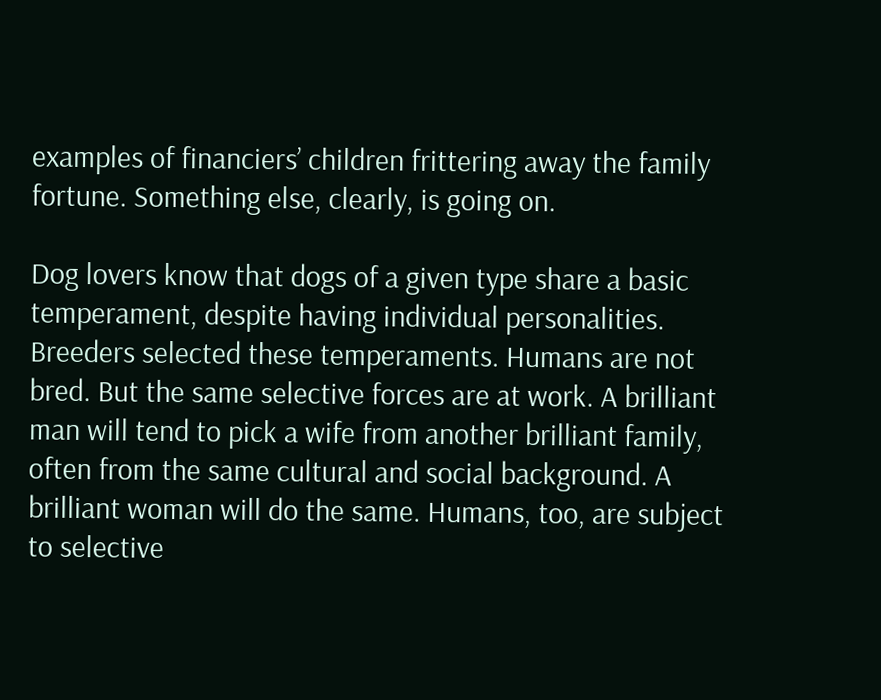examples of financiers’ children frittering away the family fortune. Something else, clearly, is going on.

Dog lovers know that dogs of a given type share a basic temperament, despite having individual personalities. Breeders selected these temperaments. Humans are not bred. But the same selective forces are at work. A brilliant man will tend to pick a wife from another brilliant family, often from the same cultural and social background. A brilliant woman will do the same. Humans, too, are subject to selective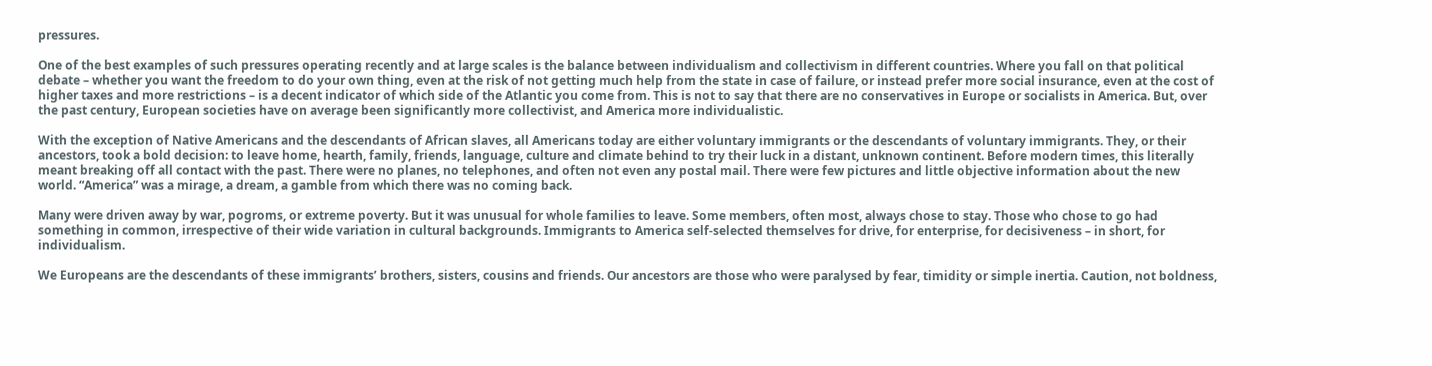pressures.

One of the best examples of such pressures operating recently and at large scales is the balance between individualism and collectivism in different countries. Where you fall on that political debate – whether you want the freedom to do your own thing, even at the risk of not getting much help from the state in case of failure, or instead prefer more social insurance, even at the cost of higher taxes and more restrictions – is a decent indicator of which side of the Atlantic you come from. This is not to say that there are no conservatives in Europe or socialists in America. But, over the past century, European societies have on average been significantly more collectivist, and America more individualistic.

With the exception of Native Americans and the descendants of African slaves, all Americans today are either voluntary immigrants or the descendants of voluntary immigrants. They, or their ancestors, took a bold decision: to leave home, hearth, family, friends, language, culture and climate behind to try their luck in a distant, unknown continent. Before modern times, this literally meant breaking off all contact with the past. There were no planes, no telephones, and often not even any postal mail. There were few pictures and little objective information about the new world. “America” was a mirage, a dream, a gamble from which there was no coming back.

Many were driven away by war, pogroms, or extreme poverty. But it was unusual for whole families to leave. Some members, often most, always chose to stay. Those who chose to go had something in common, irrespective of their wide variation in cultural backgrounds. Immigrants to America self-selected themselves for drive, for enterprise, for decisiveness – in short, for individualism.

We Europeans are the descendants of these immigrants’ brothers, sisters, cousins and friends. Our ancestors are those who were paralysed by fear, timidity or simple inertia. Caution, not boldness,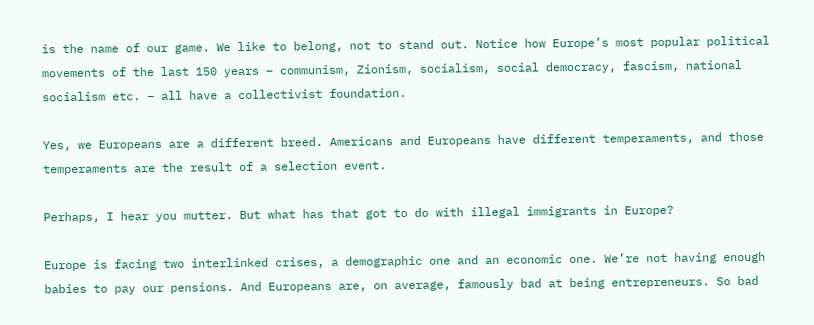is the name of our game. We like to belong, not to stand out. Notice how Europe’s most popular political movements of the last 150 years – communism, Zionism, socialism, social democracy, fascism, national socialism etc. – all have a collectivist foundation.

Yes, we Europeans are a different breed. Americans and Europeans have different temperaments, and those temperaments are the result of a selection event.

Perhaps, I hear you mutter. But what has that got to do with illegal immigrants in Europe?

Europe is facing two interlinked crises, a demographic one and an economic one. We’re not having enough babies to pay our pensions. And Europeans are, on average, famously bad at being entrepreneurs. So bad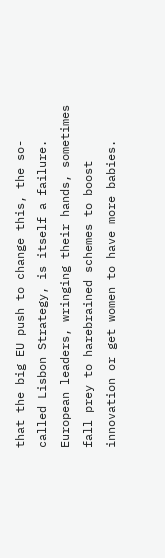that the big EU push to change this, the so-called Lisbon Strategy, is itself a failure. European leaders, wringing their hands, sometimes fall prey to harebrained schemes to boost innovation or get women to have more babies.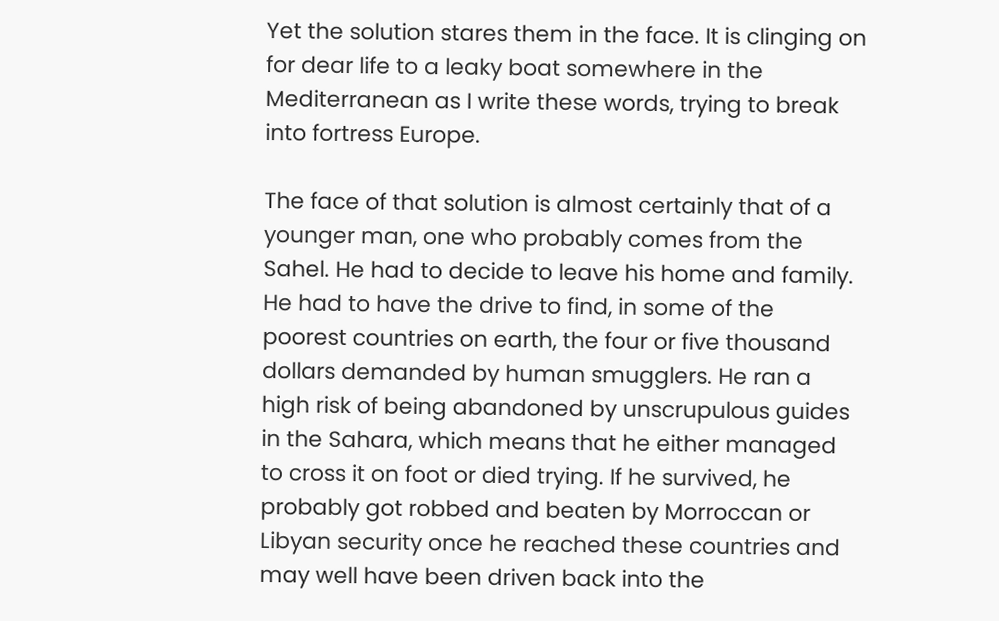Yet the solution stares them in the face. It is clinging on for dear life to a leaky boat somewhere in the Mediterranean as I write these words, trying to break into fortress Europe.

The face of that solution is almost certainly that of a younger man, one who probably comes from the Sahel. He had to decide to leave his home and family. He had to have the drive to find, in some of the poorest countries on earth, the four or five thousand dollars demanded by human smugglers. He ran a high risk of being abandoned by unscrupulous guides in the Sahara, which means that he either managed to cross it on foot or died trying. If he survived, he probably got robbed and beaten by Morroccan or Libyan security once he reached these countries and may well have been driven back into the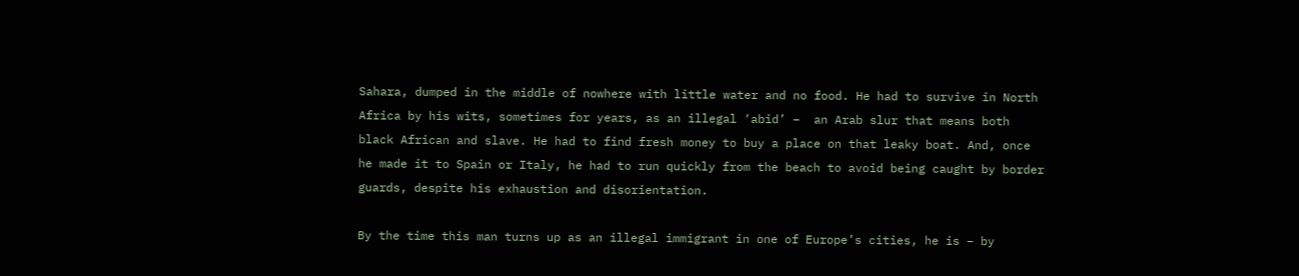Sahara, dumped in the middle of nowhere with little water and no food. He had to survive in North Africa by his wits, sometimes for years, as an illegal ‘abid’ –  an Arab slur that means both black African and slave. He had to find fresh money to buy a place on that leaky boat. And, once he made it to Spain or Italy, he had to run quickly from the beach to avoid being caught by border guards, despite his exhaustion and disorientation.

By the time this man turns up as an illegal immigrant in one of Europe’s cities, he is – by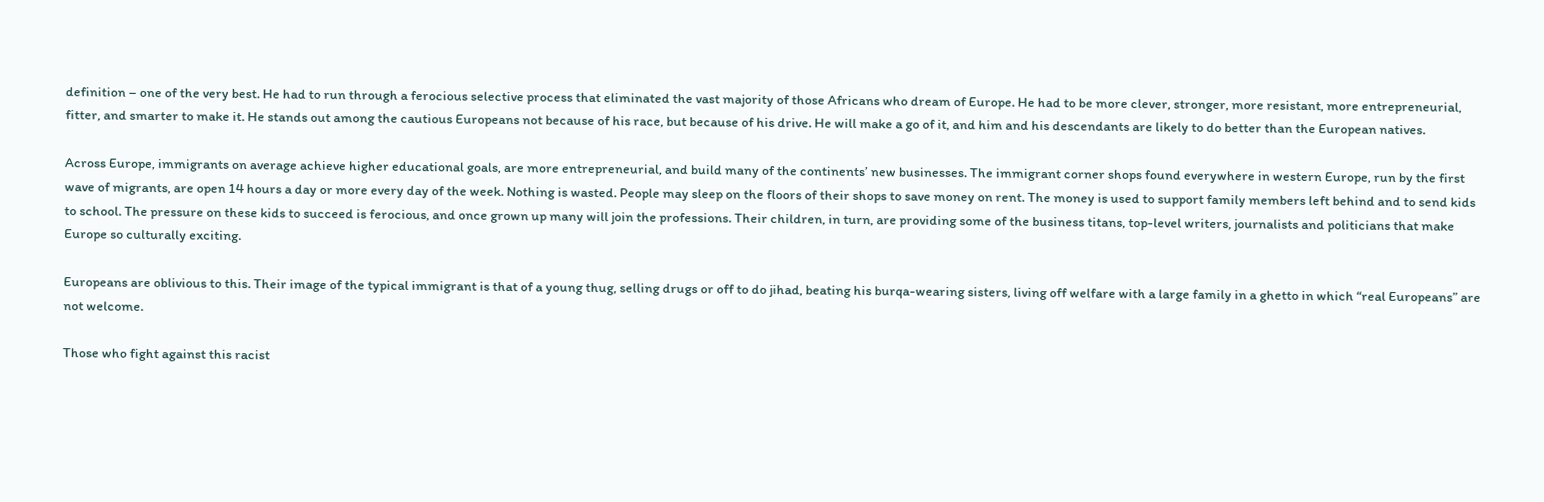definition – one of the very best. He had to run through a ferocious selective process that eliminated the vast majority of those Africans who dream of Europe. He had to be more clever, stronger, more resistant, more entrepreneurial, fitter, and smarter to make it. He stands out among the cautious Europeans not because of his race, but because of his drive. He will make a go of it, and him and his descendants are likely to do better than the European natives.

Across Europe, immigrants on average achieve higher educational goals, are more entrepreneurial, and build many of the continents’ new businesses. The immigrant corner shops found everywhere in western Europe, run by the first wave of migrants, are open 14 hours a day or more every day of the week. Nothing is wasted. People may sleep on the floors of their shops to save money on rent. The money is used to support family members left behind and to send kids to school. The pressure on these kids to succeed is ferocious, and once grown up many will join the professions. Their children, in turn, are providing some of the business titans, top-level writers, journalists and politicians that make Europe so culturally exciting.

Europeans are oblivious to this. Their image of the typical immigrant is that of a young thug, selling drugs or off to do jihad, beating his burqa-wearing sisters, living off welfare with a large family in a ghetto in which “real Europeans” are not welcome.

Those who fight against this racist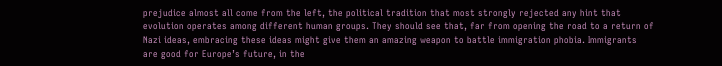prejudice almost all come from the left, the political tradition that most strongly rejected any hint that evolution operates among different human groups. They should see that, far from opening the road to a return of Nazi ideas, embracing these ideas might give them an amazing weapon to battle immigration phobia. Immigrants are good for Europe’s future, in the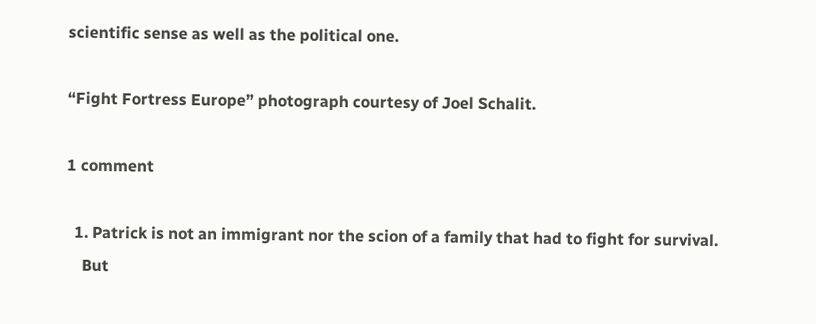scientific sense as well as the political one.

“Fight Fortress Europe” photograph courtesy of Joel Schalit.

1 comment

  1. Patrick is not an immigrant nor the scion of a family that had to fight for survival.
    But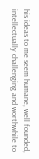his ideas to me seem humane, well founded, intellectually challenging and worthwhile to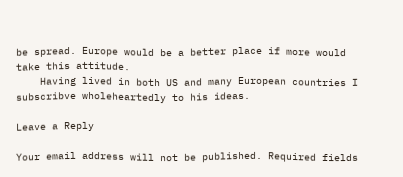be spread. Europe would be a better place if more would take this attitude.
    Having lived in both US and many European countries I subscribve wholeheartedly to his ideas.

Leave a Reply

Your email address will not be published. Required fields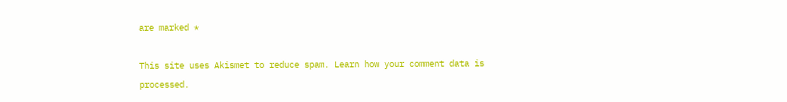are marked *

This site uses Akismet to reduce spam. Learn how your comment data is processed.